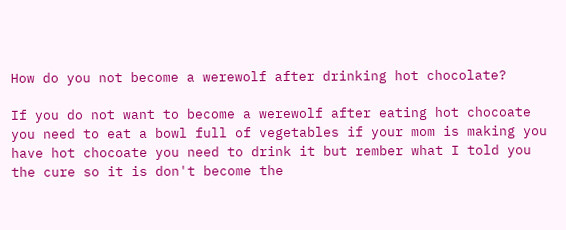How do you not become a werewolf after drinking hot chocolate?

If you do not want to become a werewolf after eating hot chocoate you need to eat a bowl full of vegetables if your mom is making you have hot chocoate you need to drink it but rember what I told you the cure so it is don't become the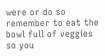were or do so remember to eat the bowl full of veggies so you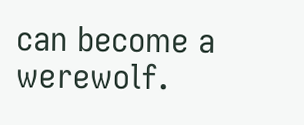can become a werewolf.